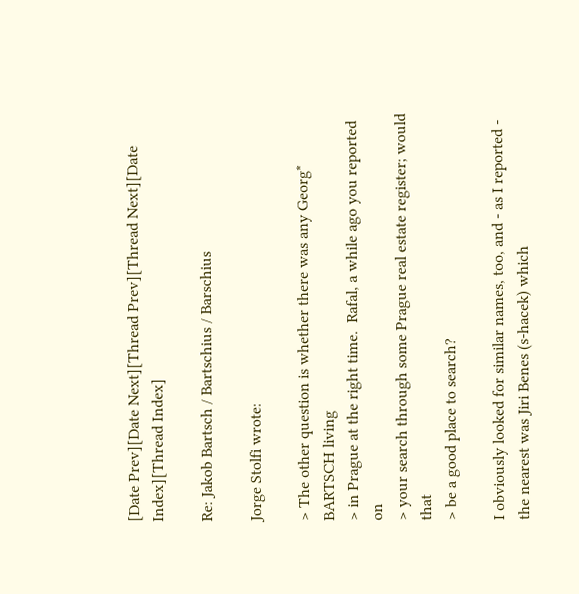[Date Prev][Date Next][Thread Prev][Thread Next][Date Index][Thread Index]

Re: Jakob Bartsch / Bartschius / Barschius

Jorge Stolfi wrote:

> The other question is whether there was any Georg* BARTSCH living
> in Prague at the right time.  Rafal, a while ago you reported on
> your search through some Prague real estate register; would that
> be a good place to search?

I obviously looked for similar names, too, and - as I reported -
the nearest was Jiri Benes (s-hacek) which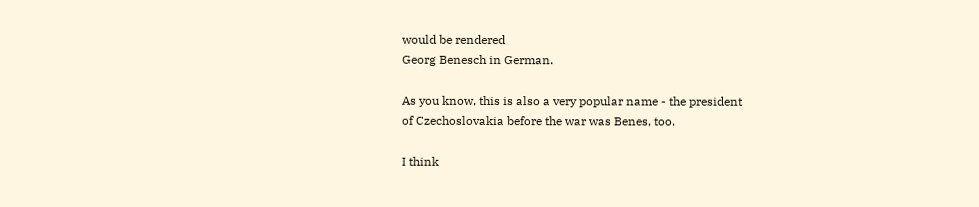would be rendered
Georg Benesch in German.

As you know, this is also a very popular name - the president
of Czechoslovakia before the war was Benes, too.

I think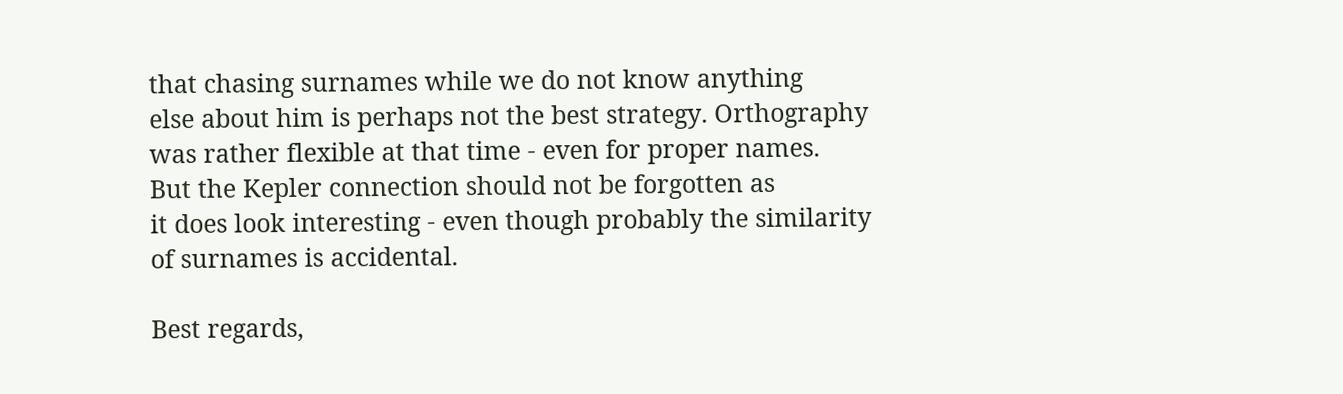that chasing surnames while we do not know anything
else about him is perhaps not the best strategy. Orthography
was rather flexible at that time - even for proper names.
But the Kepler connection should not be forgotten as
it does look interesting - even though probably the similarity
of surnames is accidental.

Best regards,